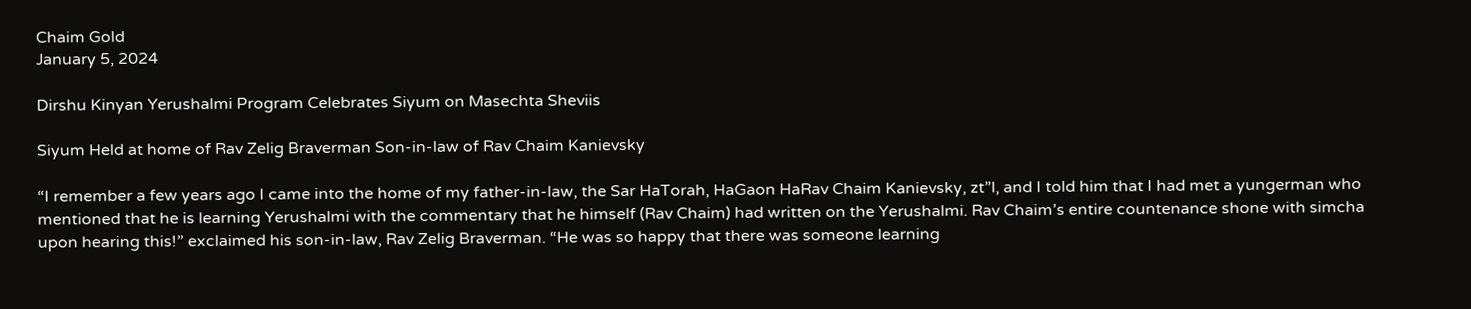Chaim Gold
January 5, 2024

Dirshu Kinyan Yerushalmi Program Celebrates Siyum on Masechta Sheviis

Siyum Held at home of Rav Zelig Braverman Son-in-law of Rav Chaim Kanievsky

“I remember a few years ago I came into the home of my father-in-law, the Sar HaTorah, HaGaon HaRav Chaim Kanievsky, zt”l, and I told him that I had met a yungerman who mentioned that he is learning Yerushalmi with the commentary that he himself (Rav Chaim) had written on the Yerushalmi. Rav Chaim’s entire countenance shone with simcha upon hearing this!” exclaimed his son-in-law, Rav Zelig Braverman. “He was so happy that there was someone learning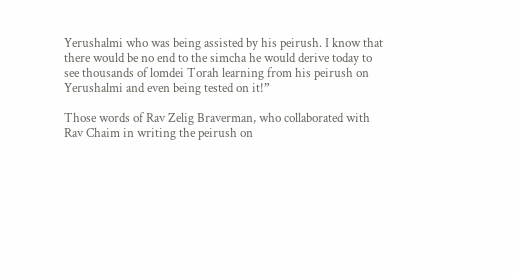Yerushalmi who was being assisted by his peirush. I know that there would be no end to the simcha he would derive today to see thousands of lomdei Torah learning from his peirush on Yerushalmi and even being tested on it!”

Those words of Rav Zelig Braverman, who collaborated with Rav Chaim in writing the peirush on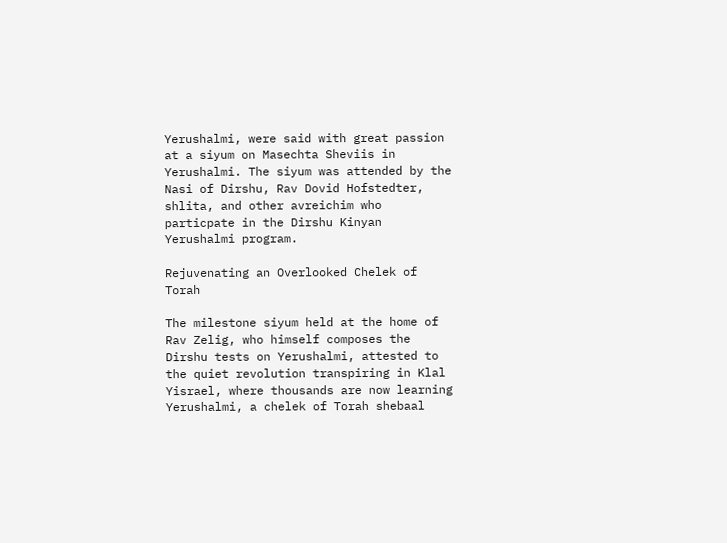Yerushalmi, were said with great passion at a siyum on Masechta Sheviis in Yerushalmi. The siyum was attended by the Nasi of Dirshu, Rav Dovid Hofstedter, shlita, and other avreichim who particpate in the Dirshu Kinyan Yerushalmi program.

Rejuvenating an Overlooked Chelek of Torah

The milestone siyum held at the home of Rav Zelig, who himself composes the Dirshu tests on Yerushalmi, attested to the quiet revolution transpiring in Klal Yisrael, where thousands are now learning Yerushalmi, a chelek of Torah shebaal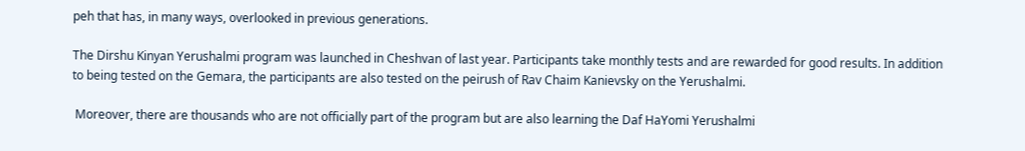peh that has, in many ways, overlooked in previous generations.

The Dirshu Kinyan Yerushalmi program was launched in Cheshvan of last year. Participants take monthly tests and are rewarded for good results. In addition to being tested on the Gemara, the participants are also tested on the peirush of Rav Chaim Kanievsky on the Yerushalmi.

 Moreover, there are thousands who are not officially part of the program but are also learning the Daf HaYomi Yerushalmi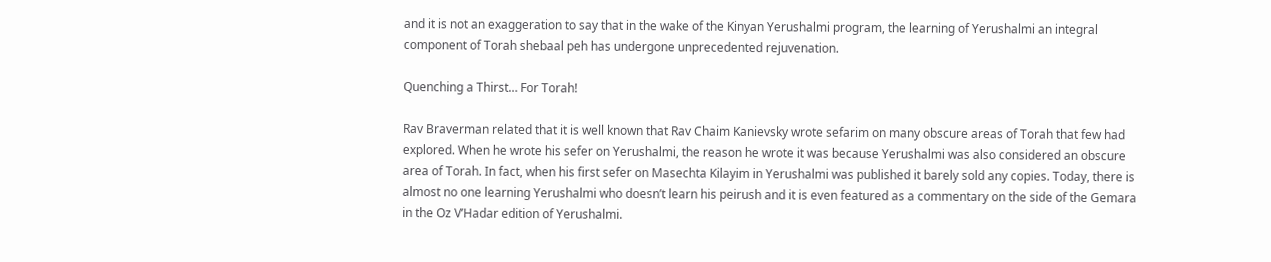and it is not an exaggeration to say that in the wake of the Kinyan Yerushalmi program, the learning of Yerushalmi an integral component of Torah shebaal peh has undergone unprecedented rejuvenation.

Quenching a Thirst… For Torah!

Rav Braverman related that it is well known that Rav Chaim Kanievsky wrote sefarim on many obscure areas of Torah that few had explored. When he wrote his sefer on Yerushalmi, the reason he wrote it was because Yerushalmi was also considered an obscure area of Torah. In fact, when his first sefer on Masechta Kilayim in Yerushalmi was published it barely sold any copies. Today, there is almost no one learning Yerushalmi who doesn’t learn his peirush and it is even featured as a commentary on the side of the Gemara in the Oz V’Hadar edition of Yerushalmi.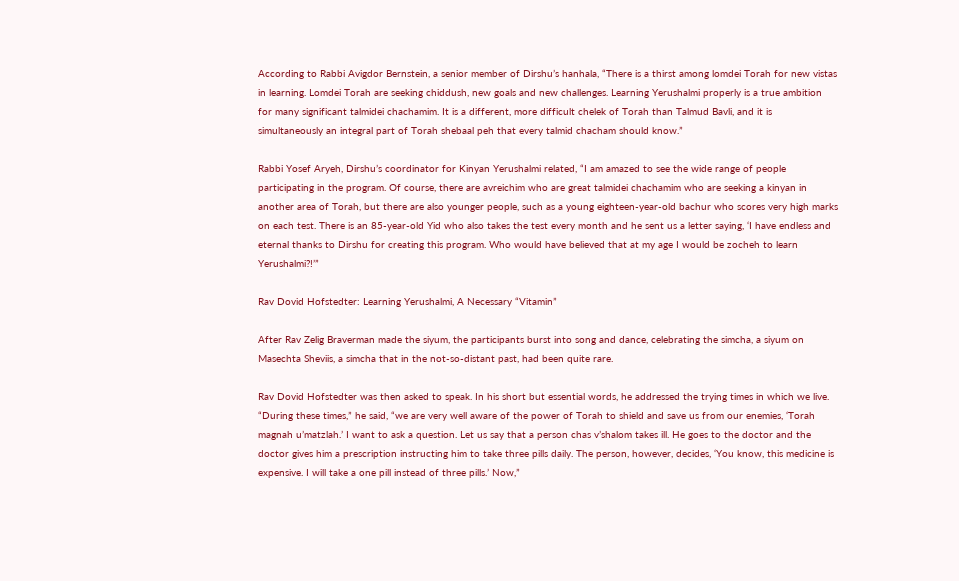According to Rabbi Avigdor Bernstein, a senior member of Dirshu’s hanhala, “There is a thirst among lomdei Torah for new vistas in learning. Lomdei Torah are seeking chiddush, new goals and new challenges. Learning Yerushalmi properly is a true ambition for many significant talmidei chachamim. It is a different, more difficult chelek of Torah than Talmud Bavli, and it is simultaneously an integral part of Torah shebaal peh that every talmid chacham should know.”

Rabbi Yosef Aryeh, Dirshu’s coordinator for Kinyan Yerushalmi related, “I am amazed to see the wide range of people participating in the program. Of course, there are avreichim who are great talmidei chachamim who are seeking a kinyan in another area of Torah, but there are also younger people, such as a young eighteen-year-old bachur who scores very high marks on each test. There is an 85-year-old Yid who also takes the test every month and he sent us a letter saying, ‘I have endless and eternal thanks to Dirshu for creating this program. Who would have believed that at my age I would be zocheh to learn Yerushalmi?!’”

Rav Dovid Hofstedter: Learning Yerushalmi, A Necessary “Vitamin”

After Rav Zelig Braverman made the siyum, the participants burst into song and dance, celebrating the simcha, a siyum on Masechta Sheviis, a simcha that in the not-so-distant past, had been quite rare.

Rav Dovid Hofstedter was then asked to speak. In his short but essential words, he addressed the trying times in which we live. “During these times,” he said, “we are very well aware of the power of Torah to shield and save us from our enemies, ‘Torah magnah u’matzlah.’ I want to ask a question. Let us say that a person chas v’shalom takes ill. He goes to the doctor and the doctor gives him a prescription instructing him to take three pills daily. The person, however, decides, ‘You know, this medicine is expensive. I will take a one pill instead of three pills.’ Now,”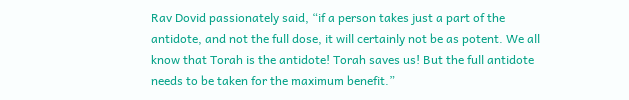Rav Dovid passionately said, “if a person takes just a part of the antidote, and not the full dose, it will certainly not be as potent. We all know that Torah is the antidote! Torah saves us! But the full antidote needs to be taken for the maximum benefit.”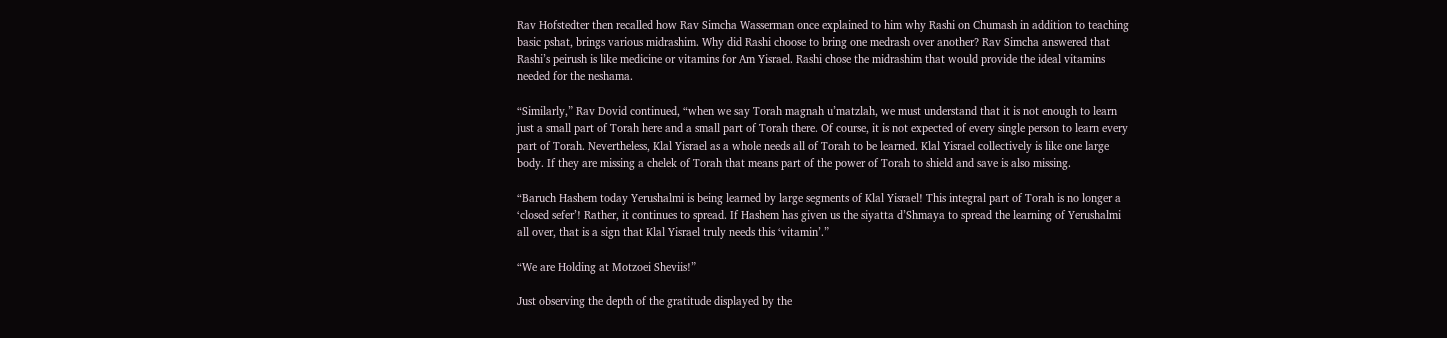Rav Hofstedter then recalled how Rav Simcha Wasserman once explained to him why Rashi on Chumash in addition to teaching basic pshat, brings various midrashim. Why did Rashi choose to bring one medrash over another? Rav Simcha answered that Rashi’s peirush is like medicine or vitamins for Am Yisrael. Rashi chose the midrashim that would provide the ideal vitamins needed for the neshama.

“Similarly,” Rav Dovid continued, “when we say Torah magnah u’matzlah, we must understand that it is not enough to learn just a small part of Torah here and a small part of Torah there. Of course, it is not expected of every single person to learn every part of Torah. Nevertheless, Klal Yisrael as a whole needs all of Torah to be learned. Klal Yisrael collectively is like one large body. If they are missing a chelek of Torah that means part of the power of Torah to shield and save is also missing.

“Baruch Hashem today Yerushalmi is being learned by large segments of Klal Yisrael! This integral part of Torah is no longer a ‘closed sefer’! Rather, it continues to spread. If Hashem has given us the siyatta d’Shmaya to spread the learning of Yerushalmi all over, that is a sign that Klal Yisrael truly needs this ‘vitamin’.”

“We are Holding at Motzoei Sheviis!”

Just observing the depth of the gratitude displayed by the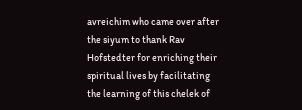avreichim who came over after the siyum to thank Rav Hofstedter for enriching their spiritual lives by facilitating the learning of this chelek of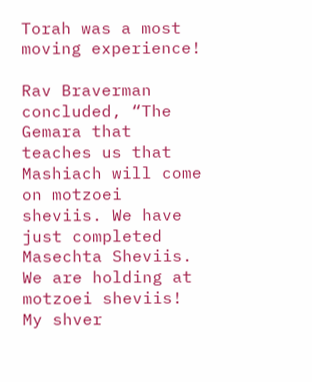Torah was a most moving experience!

Rav Braverman concluded, “The Gemara that teaches us that Mashiach will come on motzoei sheviis. We have just completed Masechta Sheviis. We are holding at motzoei sheviis! My shver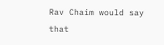Rav Chaim would say that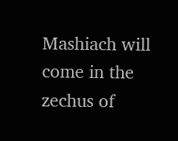Mashiach will come in the zechus of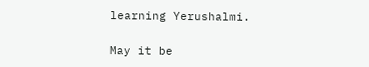learning Yerushalmi.

May it be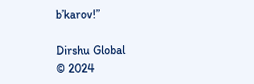b’karov!”

Dirshu Global
© 2024